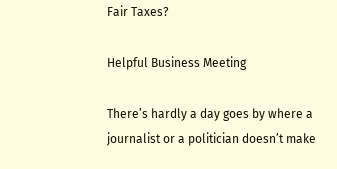Fair Taxes?

Helpful Business Meeting

There’s hardly a day goes by where a journalist or a politician doesn’t make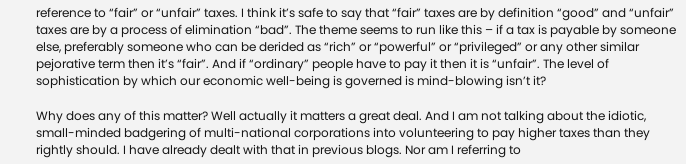reference to “fair” or “unfair” taxes. I think it’s safe to say that “fair” taxes are by definition “good” and “unfair” taxes are by a process of elimination “bad”. The theme seems to run like this – if a tax is payable by someone else, preferably someone who can be derided as “rich” or “powerful” or “privileged” or any other similar pejorative term then it’s “fair”. And if “ordinary” people have to pay it then it is “unfair”. The level of sophistication by which our economic well-being is governed is mind-blowing isn’t it?

Why does any of this matter? Well actually it matters a great deal. And I am not talking about the idiotic, small-minded badgering of multi-national corporations into volunteering to pay higher taxes than they rightly should. I have already dealt with that in previous blogs. Nor am I referring to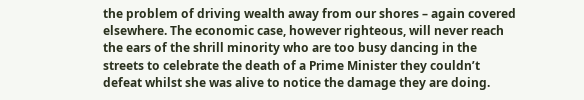the problem of driving wealth away from our shores – again covered elsewhere. The economic case, however righteous, will never reach the ears of the shrill minority who are too busy dancing in the streets to celebrate the death of a Prime Minister they couldn’t defeat whilst she was alive to notice the damage they are doing.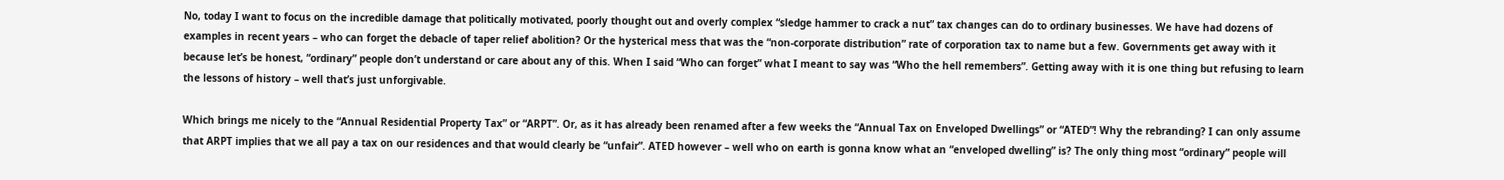No, today I want to focus on the incredible damage that politically motivated, poorly thought out and overly complex “sledge hammer to crack a nut” tax changes can do to ordinary businesses. We have had dozens of examples in recent years – who can forget the debacle of taper relief abolition? Or the hysterical mess that was the “non-corporate distribution” rate of corporation tax to name but a few. Governments get away with it because let’s be honest, “ordinary” people don’t understand or care about any of this. When I said “Who can forget” what I meant to say was “Who the hell remembers”. Getting away with it is one thing but refusing to learn the lessons of history – well that’s just unforgivable.

Which brings me nicely to the “Annual Residential Property Tax” or “ARPT”. Or, as it has already been renamed after a few weeks the “Annual Tax on Enveloped Dwellings” or “ATED”! Why the rebranding? I can only assume that ARPT implies that we all pay a tax on our residences and that would clearly be “unfair”. ATED however – well who on earth is gonna know what an “enveloped dwelling” is? The only thing most “ordinary” people will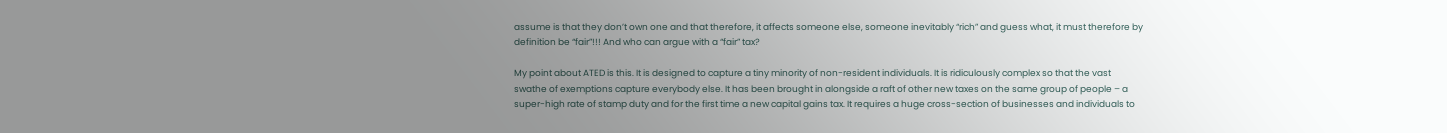assume is that they don’t own one and that therefore, it affects someone else, someone inevitably “rich” and guess what, it must therefore by definition be “fair”!!! And who can argue with a “fair” tax?

My point about ATED is this. It is designed to capture a tiny minority of non-resident individuals. It is ridiculously complex so that the vast swathe of exemptions capture everybody else. It has been brought in alongside a raft of other new taxes on the same group of people – a super-high rate of stamp duty and for the first time a new capital gains tax. It requires a huge cross-section of businesses and individuals to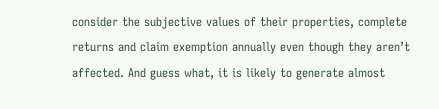consider the subjective values of their properties, complete returns and claim exemption annually even though they aren’t affected. And guess what, it is likely to generate almost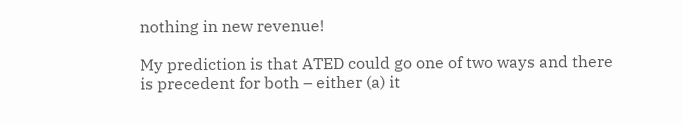nothing in new revenue!

My prediction is that ATED could go one of two ways and there is precedent for both – either (a) it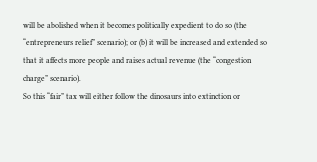will be abolished when it becomes politically expedient to do so (the “entrepreneurs relief” scenario); or (b) it will be increased and extended so that it affects more people and raises actual revenue (the “congestion charge” scenario).
So this “fair” tax will either follow the dinosaurs into extinction or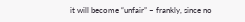it will become “unfair” – frankly, since no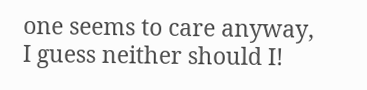one seems to care anyway, I guess neither should I!